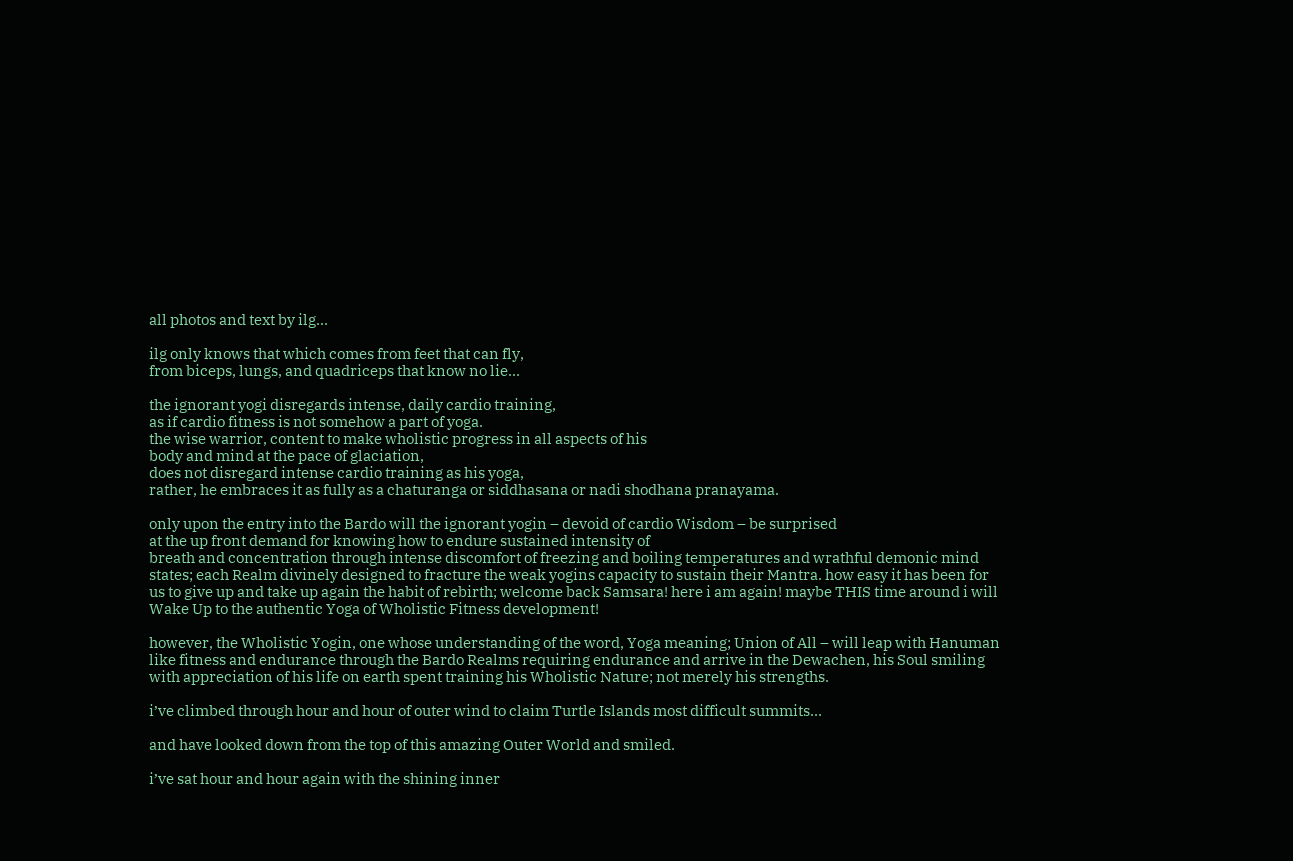all photos and text by ilg…

ilg only knows that which comes from feet that can fly,
from biceps, lungs, and quadriceps that know no lie…

the ignorant yogi disregards intense, daily cardio training,
as if cardio fitness is not somehow a part of yoga.
the wise warrior, content to make wholistic progress in all aspects of his
body and mind at the pace of glaciation,
does not disregard intense cardio training as his yoga,
rather, he embraces it as fully as a chaturanga or siddhasana or nadi shodhana pranayama.

only upon the entry into the Bardo will the ignorant yogin – devoid of cardio Wisdom – be surprised
at the up front demand for knowing how to endure sustained intensity of
breath and concentration through intense discomfort of freezing and boiling temperatures and wrathful demonic mind states; each Realm divinely designed to fracture the weak yogins capacity to sustain their Mantra. how easy it has been for us to give up and take up again the habit of rebirth; welcome back Samsara! here i am again! maybe THIS time around i will Wake Up to the authentic Yoga of Wholistic Fitness development!

however, the Wholistic Yogin, one whose understanding of the word, Yoga meaning; Union of All – will leap with Hanuman like fitness and endurance through the Bardo Realms requiring endurance and arrive in the Dewachen, his Soul smiling with appreciation of his life on earth spent training his Wholistic Nature; not merely his strengths.

i’ve climbed through hour and hour of outer wind to claim Turtle Islands most difficult summits…

and have looked down from the top of this amazing Outer World and smiled.

i’ve sat hour and hour again with the shining inner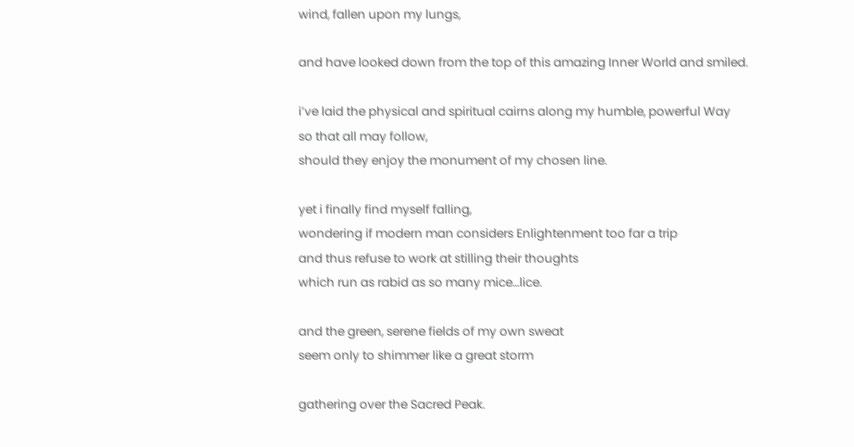wind, fallen upon my lungs,

and have looked down from the top of this amazing Inner World and smiled.

i’ve laid the physical and spiritual cairns along my humble, powerful Way
so that all may follow,
should they enjoy the monument of my chosen line.

yet i finally find myself falling,
wondering if modern man considers Enlightenment too far a trip
and thus refuse to work at stilling their thoughts
which run as rabid as so many mice…lice.

and the green, serene fields of my own sweat
seem only to shimmer like a great storm

gathering over the Sacred Peak.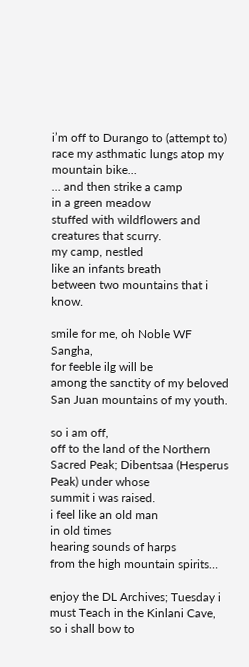i’m off to Durango to (attempt to) race my asthmatic lungs atop my mountain bike…
… and then strike a camp
in a green meadow
stuffed with wildflowers and creatures that scurry.
my camp, nestled
like an infants breath
between two mountains that i know.

smile for me, oh Noble WF Sangha,
for feeble ilg will be
among the sanctity of my beloved San Juan mountains of my youth.

so i am off,
off to the land of the Northern Sacred Peak; Dibentsaa (Hesperus Peak) under whose
summit i was raised.
i feel like an old man
in old times
hearing sounds of harps
from the high mountain spirits…

enjoy the DL Archives; Tuesday i must Teach in the Kinlani Cave,
so i shall bow to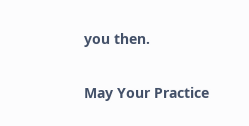you then.

May Your Practice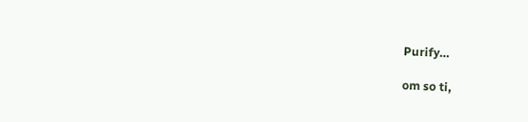Purify…

om so ti,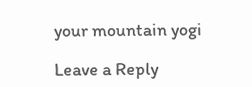your mountain yogi

Leave a Reply